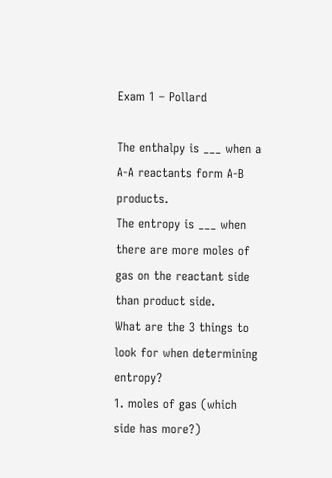Exam 1 – Pollard

The enthalpy is ___ when a A-A reactants form A-B products.
The entropy is ___ when there are more moles of gas on the reactant side than product side.
What are the 3 things to look for when determining entropy?
1. moles of gas (which side has more?)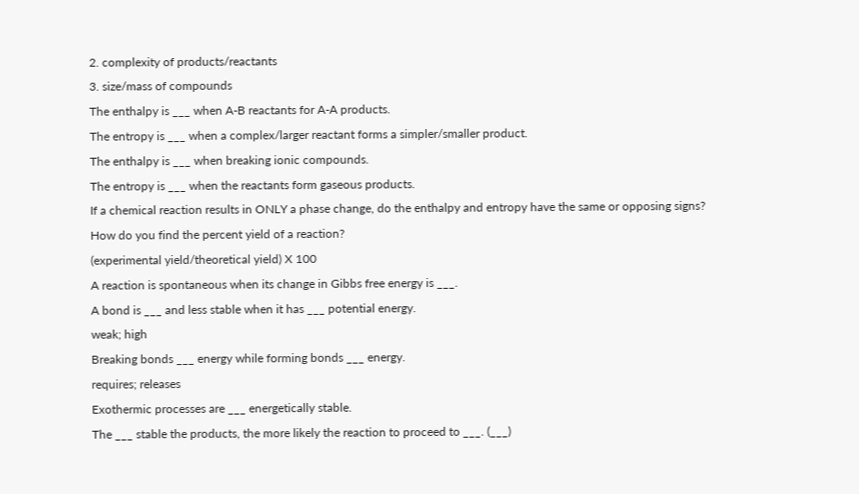2. complexity of products/reactants
3. size/mass of compounds
The enthalpy is ___ when A-B reactants for A-A products.
The entropy is ___ when a complex/larger reactant forms a simpler/smaller product.
The enthalpy is ___ when breaking ionic compounds.
The entropy is ___ when the reactants form gaseous products.
If a chemical reaction results in ONLY a phase change, do the enthalpy and entropy have the same or opposing signs?
How do you find the percent yield of a reaction?
(experimental yield/theoretical yield) X 100
A reaction is spontaneous when its change in Gibbs free energy is ___.
A bond is ___ and less stable when it has ___ potential energy.
weak; high
Breaking bonds ___ energy while forming bonds ___ energy.
requires; releases
Exothermic processes are ___ energetically stable.
The ___ stable the products, the more likely the reaction to proceed to ___. (___)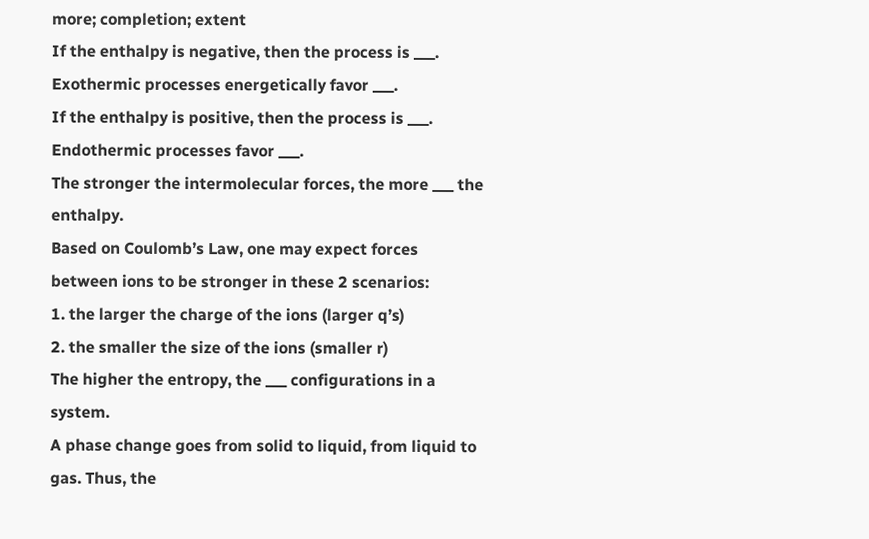more; completion; extent
If the enthalpy is negative, then the process is ___.
Exothermic processes energetically favor ___.
If the enthalpy is positive, then the process is ___.
Endothermic processes favor ___.
The stronger the intermolecular forces, the more ___ the enthalpy.
Based on Coulomb’s Law, one may expect forces between ions to be stronger in these 2 scenarios:
1. the larger the charge of the ions (larger q’s)
2. the smaller the size of the ions (smaller r)
The higher the entropy, the ___ configurations in a system.
A phase change goes from solid to liquid, from liquid to gas. Thus, the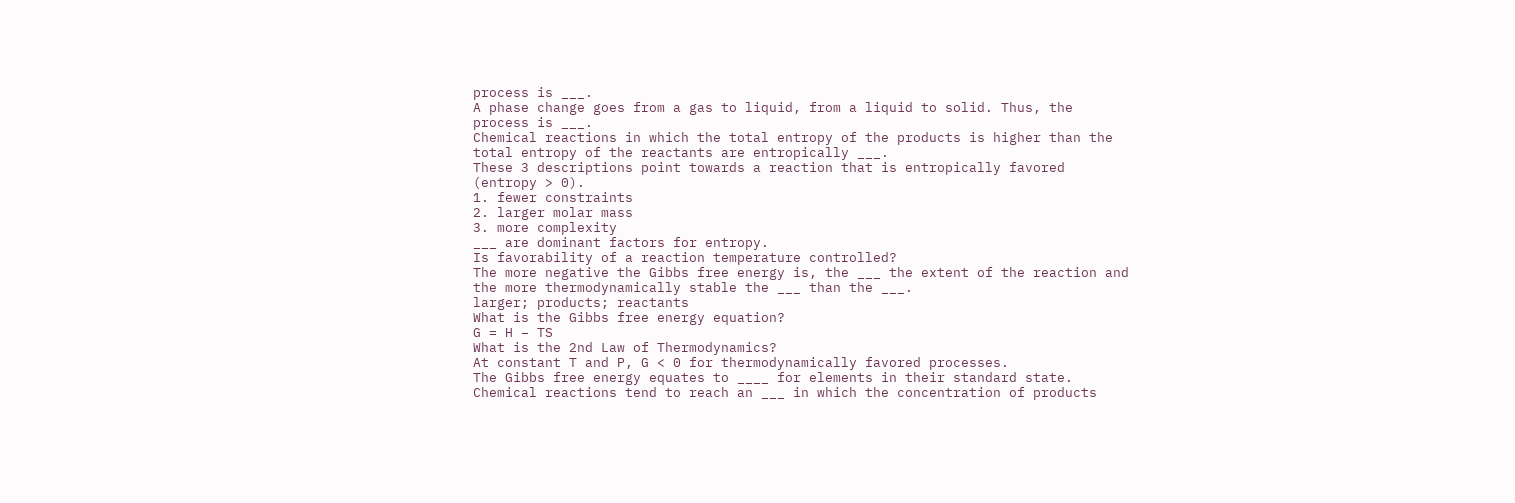process is ___.
A phase change goes from a gas to liquid, from a liquid to solid. Thus, the process is ___.
Chemical reactions in which the total entropy of the products is higher than the total entropy of the reactants are entropically ___.
These 3 descriptions point towards a reaction that is entropically favored (entropy > 0).
1. fewer constraints
2. larger molar mass
3. more complexity
___ are dominant factors for entropy.
Is favorability of a reaction temperature controlled?
The more negative the Gibbs free energy is, the ___ the extent of the reaction and the more thermodynamically stable the ___ than the ___.
larger; products; reactants
What is the Gibbs free energy equation?
G = H – TS
What is the 2nd Law of Thermodynamics?
At constant T and P, G < 0 for thermodynamically favored processes.
The Gibbs free energy equates to ____ for elements in their standard state.
Chemical reactions tend to reach an ___ in which the concentration of products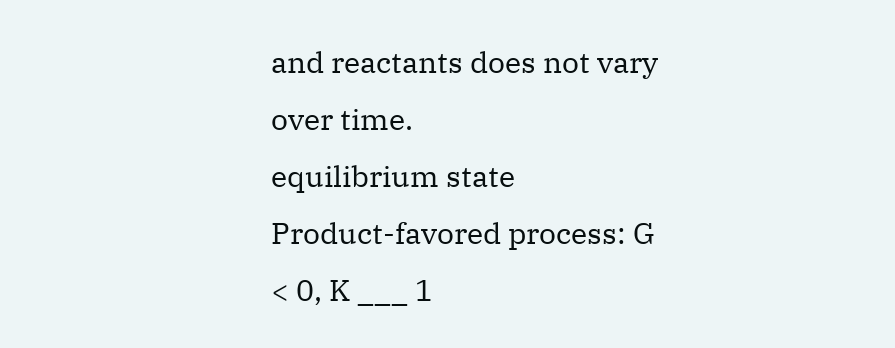and reactants does not vary over time.
equilibrium state
Product-favored process: G < 0, K ___ 1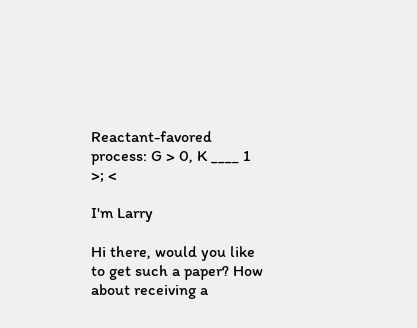Reactant-favored process: G > 0, K ____ 1
>; <

I'm Larry

Hi there, would you like to get such a paper? How about receiving a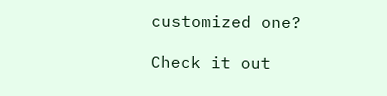customized one?

Check it out